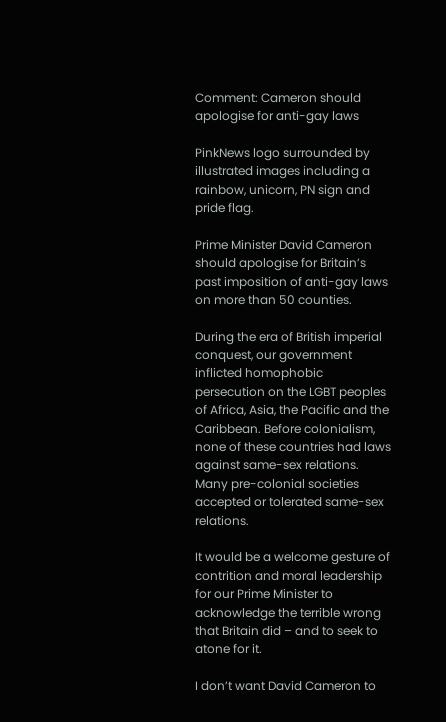Comment: Cameron should apologise for anti-gay laws

PinkNews logo surrounded by illustrated images including a rainbow, unicorn, PN sign and pride flag.

Prime Minister David Cameron should apologise for Britain’s past imposition of anti-gay laws on more than 50 counties.

During the era of British imperial conquest, our government inflicted homophobic persecution on the LGBT peoples of Africa, Asia, the Pacific and the Caribbean. Before colonialism, none of these countries had laws against same-sex relations. Many pre-colonial societies accepted or tolerated same-sex relations.

It would be a welcome gesture of contrition and moral leadership for our Prime Minister to acknowledge the terrible wrong that Britain did – and to seek to atone for it.

I don’t want David Cameron to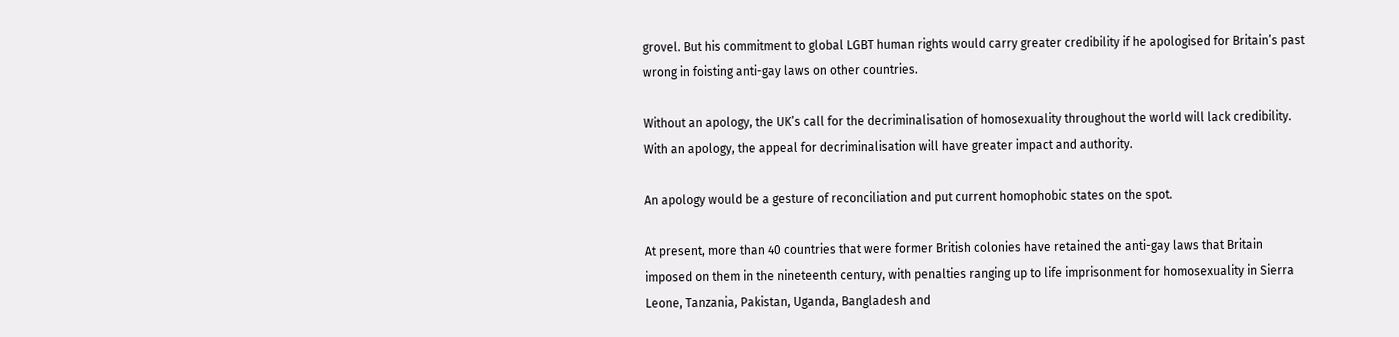grovel. But his commitment to global LGBT human rights would carry greater credibility if he apologised for Britain’s past wrong in foisting anti-gay laws on other countries.

Without an apology, the UK’s call for the decriminalisation of homosexuality throughout the world will lack credibility. With an apology, the appeal for decriminalisation will have greater impact and authority.

An apology would be a gesture of reconciliation and put current homophobic states on the spot.

At present, more than 40 countries that were former British colonies have retained the anti-gay laws that Britain imposed on them in the nineteenth century, with penalties ranging up to life imprisonment for homosexuality in Sierra Leone, Tanzania, Pakistan, Uganda, Bangladesh and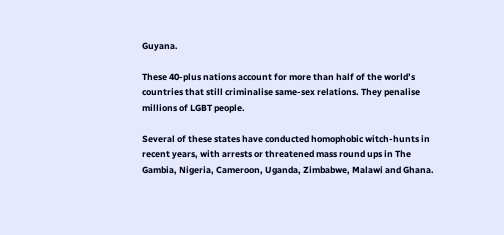Guyana.

These 40-plus nations account for more than half of the world’s countries that still criminalise same-sex relations. They penalise millions of LGBT people.

Several of these states have conducted homophobic witch-hunts in recent years, with arrests or threatened mass round ups in The Gambia, Nigeria, Cameroon, Uganda, Zimbabwe, Malawi and Ghana.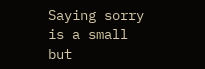Saying sorry is a small but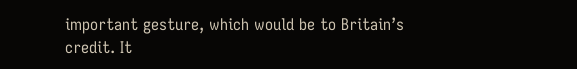important gesture, which would be to Britain’s credit. It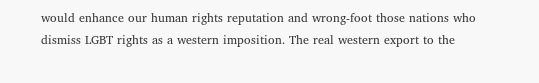would enhance our human rights reputation and wrong-foot those nations who dismiss LGBT rights as a western imposition. The real western export to the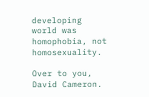developing world was homophobia, not homosexuality.

Over to you, David Cameron.